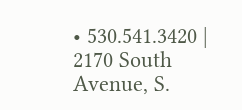• 530.541.3420 | 2170 South Avenue, S.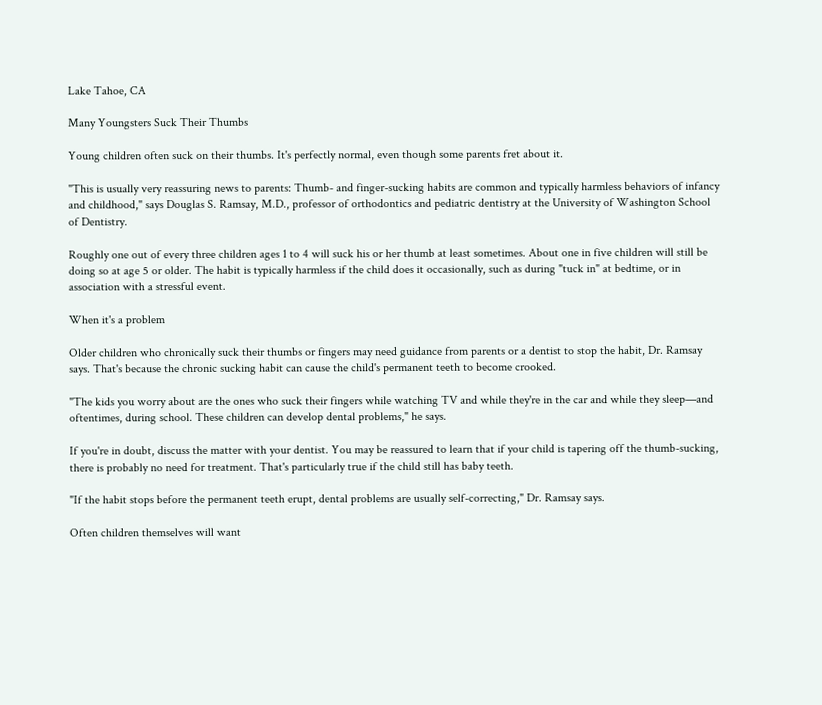Lake Tahoe, CA

Many Youngsters Suck Their Thumbs

Young children often suck on their thumbs. It's perfectly normal, even though some parents fret about it.

"This is usually very reassuring news to parents: Thumb- and finger-sucking habits are common and typically harmless behaviors of infancy and childhood," says Douglas S. Ramsay, M.D., professor of orthodontics and pediatric dentistry at the University of Washington School of Dentistry.

Roughly one out of every three children ages 1 to 4 will suck his or her thumb at least sometimes. About one in five children will still be doing so at age 5 or older. The habit is typically harmless if the child does it occasionally, such as during "tuck in" at bedtime, or in association with a stressful event.

When it's a problem

Older children who chronically suck their thumbs or fingers may need guidance from parents or a dentist to stop the habit, Dr. Ramsay says. That's because the chronic sucking habit can cause the child's permanent teeth to become crooked.

"The kids you worry about are the ones who suck their fingers while watching TV and while they're in the car and while they sleep—and oftentimes, during school. These children can develop dental problems," he says.

If you're in doubt, discuss the matter with your dentist. You may be reassured to learn that if your child is tapering off the thumb-sucking, there is probably no need for treatment. That's particularly true if the child still has baby teeth.

"If the habit stops before the permanent teeth erupt, dental problems are usually self-correcting," Dr. Ramsay says.

Often children themselves will want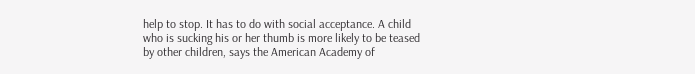help to stop. It has to do with social acceptance. A child who is sucking his or her thumb is more likely to be teased by other children, says the American Academy of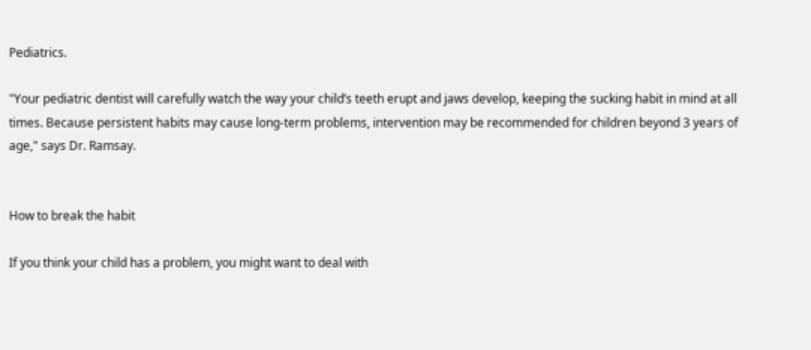Pediatrics.

"Your pediatric dentist will carefully watch the way your child’s teeth erupt and jaws develop, keeping the sucking habit in mind at all times. Because persistent habits may cause long-term problems, intervention may be recommended for children beyond 3 years of age," says Dr. Ramsay.


How to break the habit

If you think your child has a problem, you might want to deal with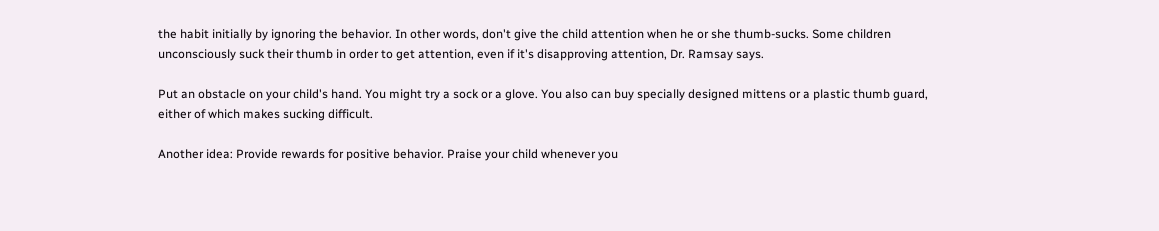the habit initially by ignoring the behavior. In other words, don't give the child attention when he or she thumb-sucks. Some children unconsciously suck their thumb in order to get attention, even if it's disapproving attention, Dr. Ramsay says.

Put an obstacle on your child's hand. You might try a sock or a glove. You also can buy specially designed mittens or a plastic thumb guard, either of which makes sucking difficult.

Another idea: Provide rewards for positive behavior. Praise your child whenever you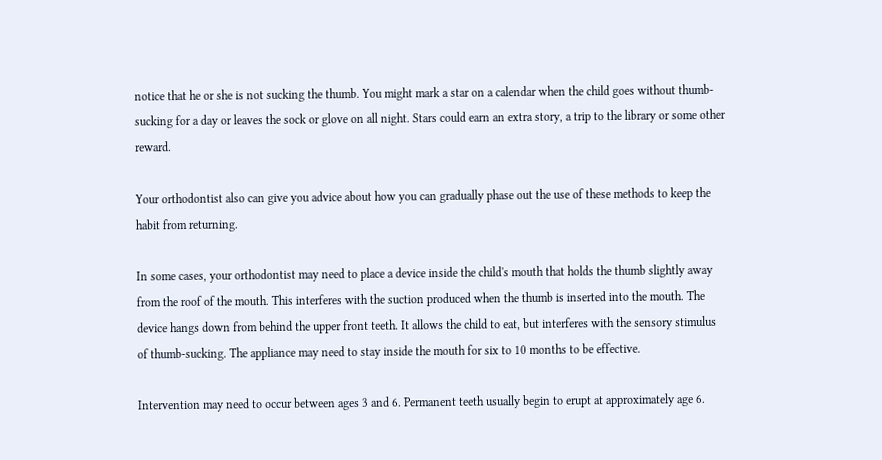notice that he or she is not sucking the thumb. You might mark a star on a calendar when the child goes without thumb-sucking for a day or leaves the sock or glove on all night. Stars could earn an extra story, a trip to the library or some other reward.

Your orthodontist also can give you advice about how you can gradually phase out the use of these methods to keep the habit from returning.

In some cases, your orthodontist may need to place a device inside the child's mouth that holds the thumb slightly away from the roof of the mouth. This interferes with the suction produced when the thumb is inserted into the mouth. The device hangs down from behind the upper front teeth. It allows the child to eat, but interferes with the sensory stimulus of thumb-sucking. The appliance may need to stay inside the mouth for six to 10 months to be effective.

Intervention may need to occur between ages 3 and 6. Permanent teeth usually begin to erupt at approximately age 6.